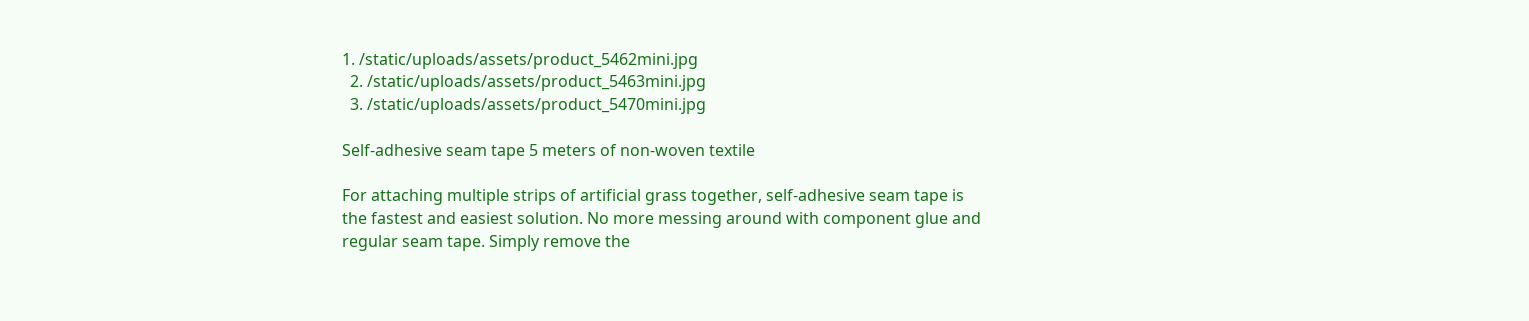1. /static/uploads/assets/product_5462mini.jpg
  2. /static/uploads/assets/product_5463mini.jpg
  3. /static/uploads/assets/product_5470mini.jpg

Self-adhesive seam tape 5 meters of non-woven textile

For attaching multiple strips of artificial grass together, self-adhesive seam tape is the fastest and easiest solution. No more messing around with component glue and regular seam tape. Simply remove the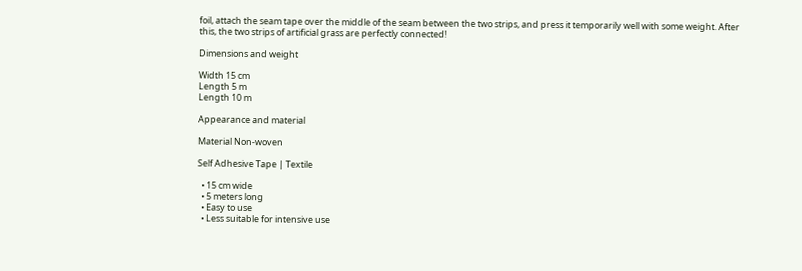foil, attach the seam tape over the middle of the seam between the two strips, and press it temporarily well with some weight. After this, the two strips of artificial grass are perfectly connected!

Dimensions and weight

Width 15 cm
Length 5 m
Length 10 m

Appearance and material

Material Non-woven

Self Adhesive Tape | Textile

  • 15 cm wide
  • 5 meters long
  • Easy to use
  • Less suitable for intensive use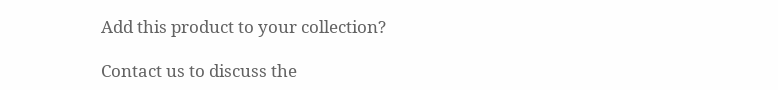Add this product to your collection?

Contact us to discuss the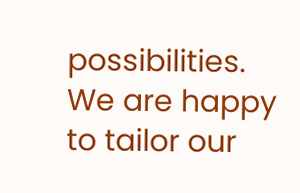possibilities. We are happy to tailor our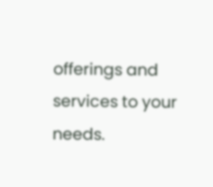offerings and services to your needs.